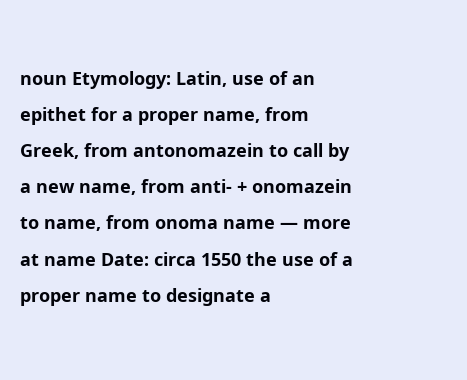noun Etymology: Latin, use of an epithet for a proper name, from Greek, from antonomazein to call by a new name, from anti- + onomazein to name, from onoma name — more at name Date: circa 1550 the use of a proper name to designate a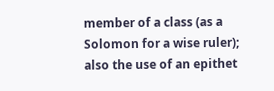member of a class (as a Solomon for a wise ruler); also the use of an epithet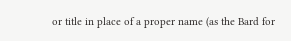or title in place of a proper name (as the Bard for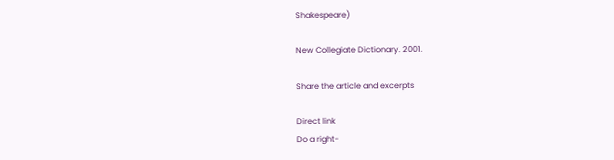Shakespeare)

New Collegiate Dictionary. 2001.

Share the article and excerpts

Direct link
Do a right-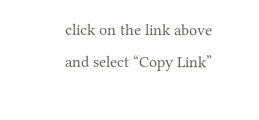click on the link above
and select “Copy Link”